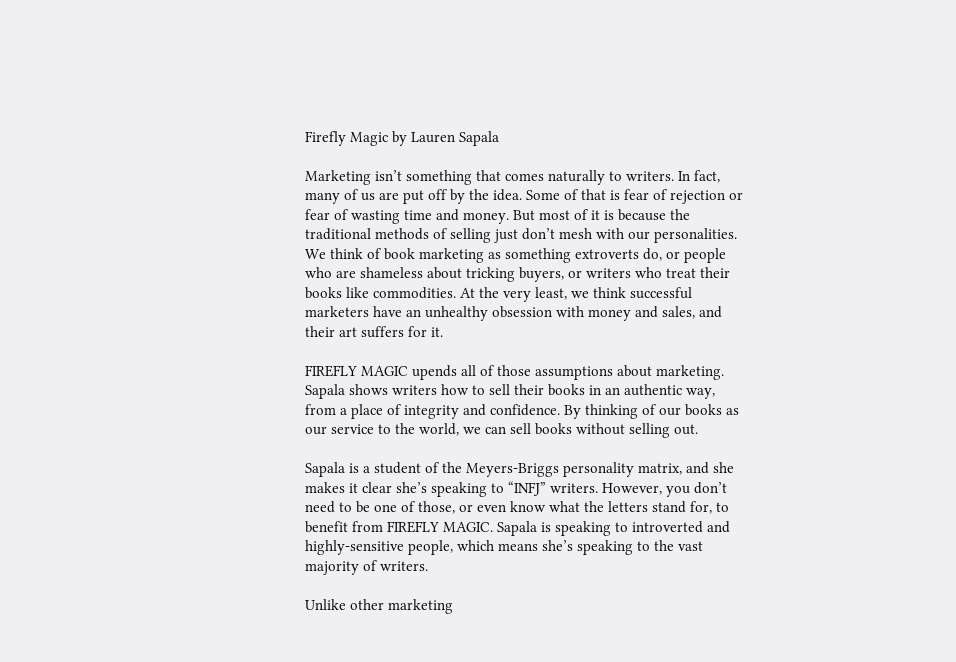Firefly Magic by Lauren Sapala

Marketing isn’t something that comes naturally to writers. In fact, many of us are put off by the idea. Some of that is fear of rejection or fear of wasting time and money. But most of it is because the traditional methods of selling just don’t mesh with our personalities. We think of book marketing as something extroverts do, or people who are shameless about tricking buyers, or writers who treat their books like commodities. At the very least, we think successful marketers have an unhealthy obsession with money and sales, and their art suffers for it.

FIREFLY MAGIC upends all of those assumptions about marketing. Sapala shows writers how to sell their books in an authentic way, from a place of integrity and confidence. By thinking of our books as our service to the world, we can sell books without selling out.

Sapala is a student of the Meyers-Briggs personality matrix, and she makes it clear she’s speaking to “INFJ” writers. However, you don’t need to be one of those, or even know what the letters stand for, to benefit from FIREFLY MAGIC. Sapala is speaking to introverted and highly-sensitive people, which means she’s speaking to the vast majority of writers.

Unlike other marketing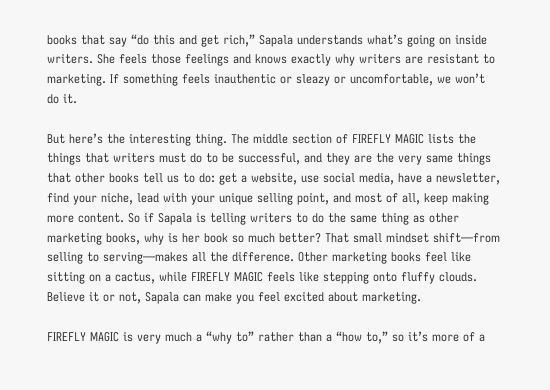books that say “do this and get rich,” Sapala understands what’s going on inside writers. She feels those feelings and knows exactly why writers are resistant to marketing. If something feels inauthentic or sleazy or uncomfortable, we won’t do it.

But here’s the interesting thing. The middle section of FIREFLY MAGIC lists the things that writers must do to be successful, and they are the very same things that other books tell us to do: get a website, use social media, have a newsletter, find your niche, lead with your unique selling point, and most of all, keep making more content. So if Sapala is telling writers to do the same thing as other marketing books, why is her book so much better? That small mindset shift—from selling to serving—makes all the difference. Other marketing books feel like sitting on a cactus, while FIREFLY MAGIC feels like stepping onto fluffy clouds. Believe it or not, Sapala can make you feel excited about marketing.

FIREFLY MAGIC is very much a “why to” rather than a “how to,” so it’s more of a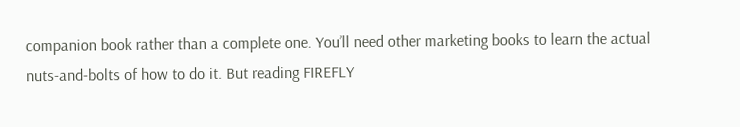companion book rather than a complete one. You’ll need other marketing books to learn the actual nuts-and-bolts of how to do it. But reading FIREFLY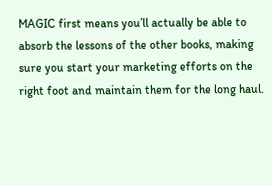MAGIC first means you’ll actually be able to absorb the lessons of the other books, making sure you start your marketing efforts on the right foot and maintain them for the long haul.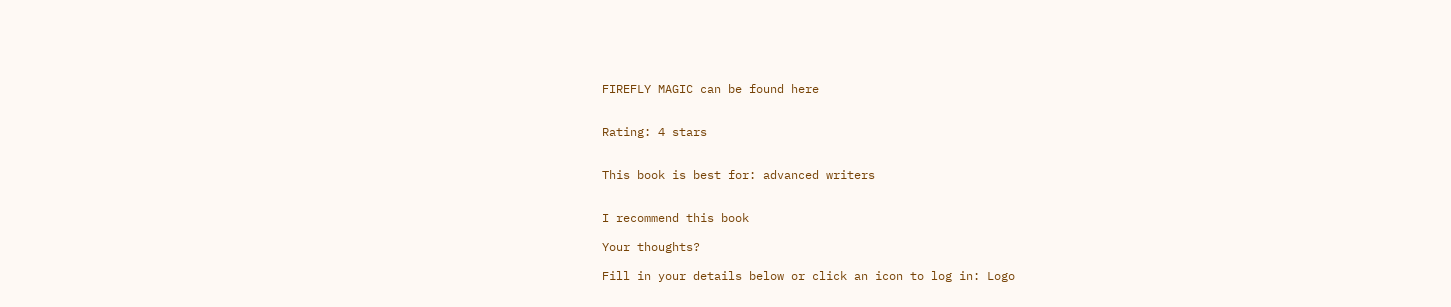FIREFLY MAGIC can be found here


Rating: 4 stars


This book is best for: advanced writers


I recommend this book

Your thoughts?

Fill in your details below or click an icon to log in: Logo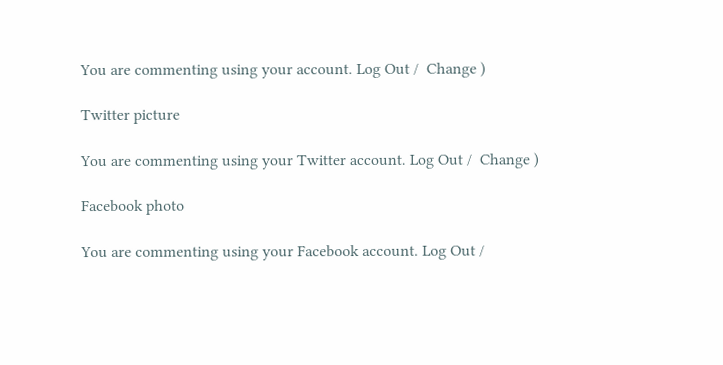You are commenting using your account. Log Out /  Change )

Twitter picture

You are commenting using your Twitter account. Log Out /  Change )

Facebook photo

You are commenting using your Facebook account. Log Out /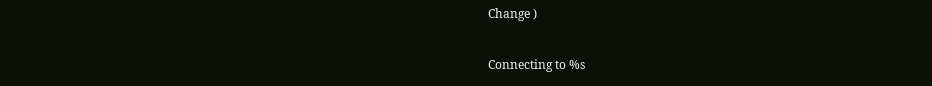Change )

Connecting to %s